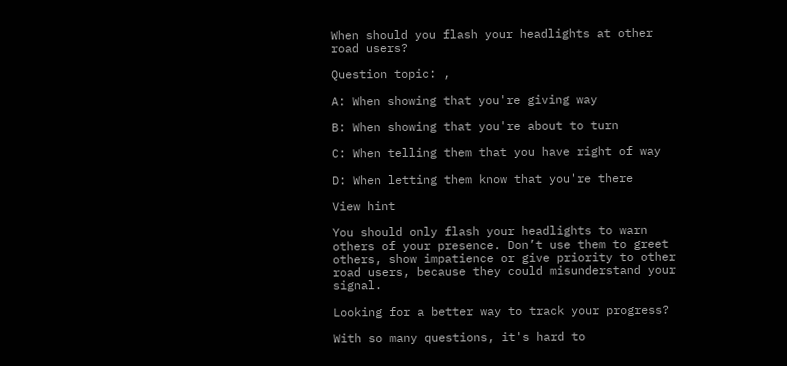When should you flash your headlights at other road users?

Question topic: ,

A: When showing that you're giving way

B: When showing that you're about to turn

C: When telling them that you have right of way

D: When letting them know that you're there

View hint

You should only flash your headlights to warn others of your presence. Don’t use them to greet others, show impatience or give priority to other road users, because they could misunderstand your signal.

Looking for a better way to track your progress?

With so many questions, it's hard to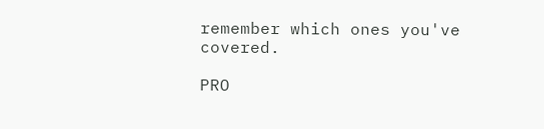remember which ones you've covered.

PRO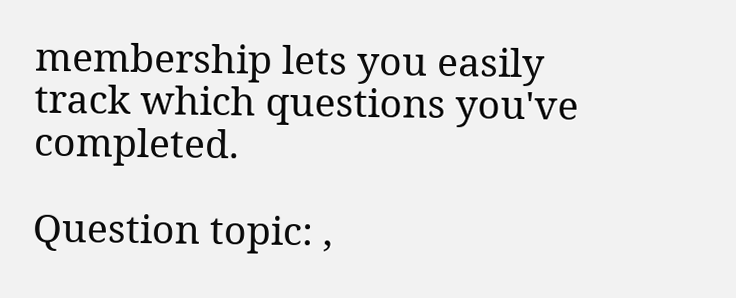membership lets you easily track which questions you've completed.

Question topic: ,